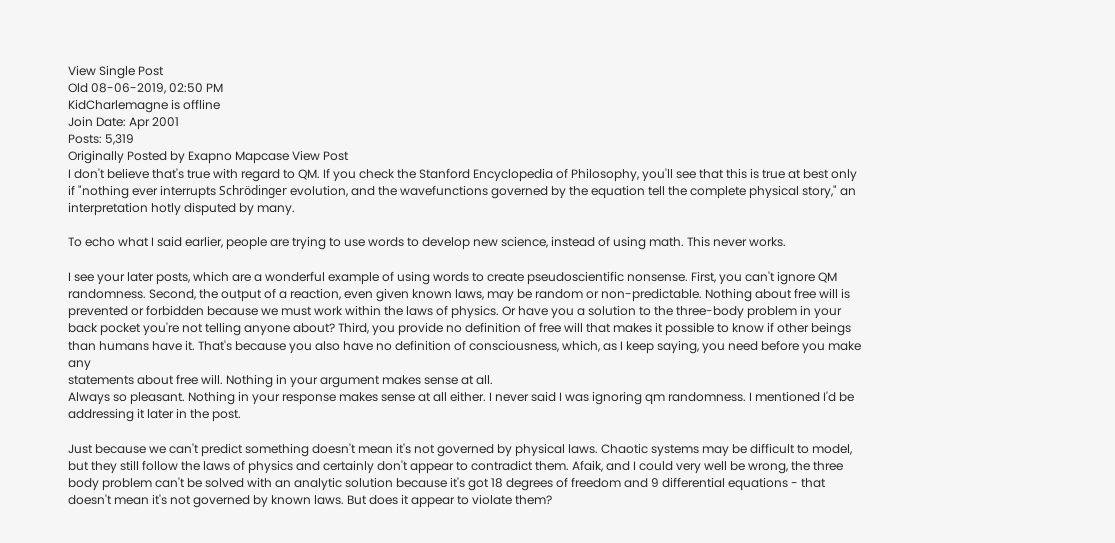View Single Post
Old 08-06-2019, 02:50 PM
KidCharlemagne is offline
Join Date: Apr 2001
Posts: 5,319
Originally Posted by Exapno Mapcase View Post
I don't believe that's true with regard to QM. If you check the Stanford Encyclopedia of Philosophy, you'll see that this is true at best only if "nothing ever interrupts Schrödinger evolution, and the wavefunctions governed by the equation tell the complete physical story," an interpretation hotly disputed by many.

To echo what I said earlier, people are trying to use words to develop new science, instead of using math. This never works.

I see your later posts, which are a wonderful example of using words to create pseudoscientific nonsense. First, you can't ignore QM randomness. Second, the output of a reaction, even given known laws, may be random or non-predictable. Nothing about free will is prevented or forbidden because we must work within the laws of physics. Or have you a solution to the three-body problem in your back pocket you're not telling anyone about? Third, you provide no definition of free will that makes it possible to know if other beings than humans have it. That's because you also have no definition of consciousness, which, as I keep saying, you need before you make any
statements about free will. Nothing in your argument makes sense at all.
Always so pleasant. Nothing in your response makes sense at all either. I never said I was ignoring qm randomness. I mentioned I'd be addressing it later in the post.

Just because we can't predict something doesn't mean it's not governed by physical laws. Chaotic systems may be difficult to model, but they still follow the laws of physics and certainly don't appear to contradict them. Afaik, and I could very well be wrong, the three body problem can't be solved with an analytic solution because it's got 18 degrees of freedom and 9 differential equations - that doesn't mean it's not governed by known laws. But does it appear to violate them?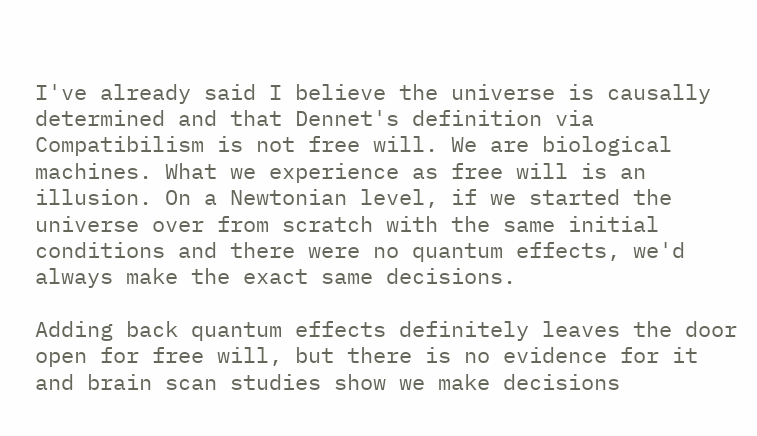I've already said I believe the universe is causally determined and that Dennet's definition via Compatibilism is not free will. We are biological machines. What we experience as free will is an illusion. On a Newtonian level, if we started the universe over from scratch with the same initial conditions and there were no quantum effects, we'd always make the exact same decisions.

Adding back quantum effects definitely leaves the door open for free will, but there is no evidence for it and brain scan studies show we make decisions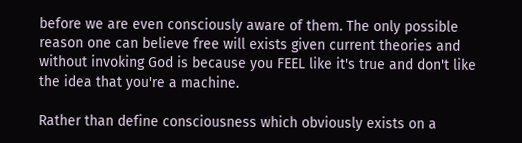before we are even consciously aware of them. The only possible reason one can believe free will exists given current theories and without invoking God is because you FEEL like it's true and don't like the idea that you're a machine.

Rather than define consciousness which obviously exists on a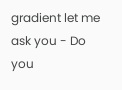gradient let me ask you - Do you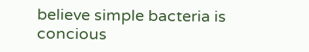believe simple bacteria is concious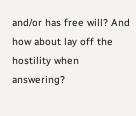and/or has free will? And how about lay off the hostility when answering?